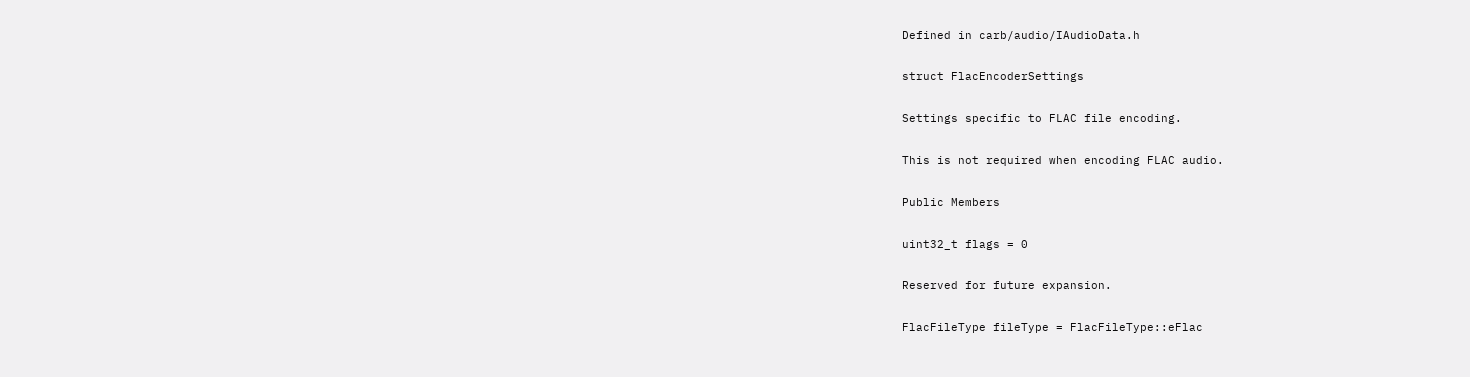Defined in carb/audio/IAudioData.h

struct FlacEncoderSettings

Settings specific to FLAC file encoding.

This is not required when encoding FLAC audio.

Public Members

uint32_t flags = 0

Reserved for future expansion.

FlacFileType fileType = FlacFileType::eFlac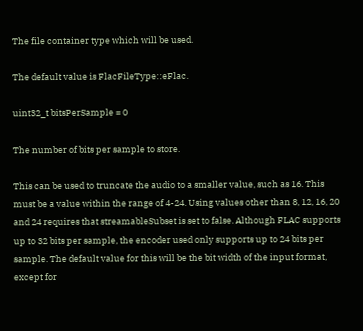The file container type which will be used.

The default value is FlacFileType::eFlac.

uint32_t bitsPerSample = 0

The number of bits per sample to store.

This can be used to truncate the audio to a smaller value, such as 16. This must be a value within the range of 4-24. Using values other than 8, 12, 16, 20 and 24 requires that streamableSubset is set to false. Although FLAC supports up to 32 bits per sample, the encoder used only supports up to 24 bits per sample. The default value for this will be the bit width of the input format, except for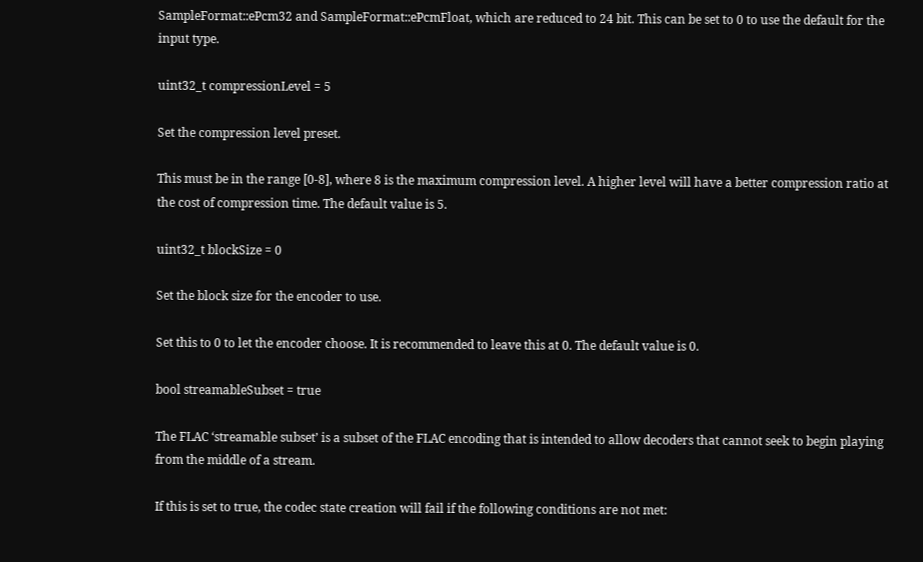SampleFormat::ePcm32 and SampleFormat::ePcmFloat, which are reduced to 24 bit. This can be set to 0 to use the default for the input type.

uint32_t compressionLevel = 5

Set the compression level preset.

This must be in the range [0-8], where 8 is the maximum compression level. A higher level will have a better compression ratio at the cost of compression time. The default value is 5.

uint32_t blockSize = 0

Set the block size for the encoder to use.

Set this to 0 to let the encoder choose. It is recommended to leave this at 0. The default value is 0.

bool streamableSubset = true

The FLAC ‘streamable subset’ is a subset of the FLAC encoding that is intended to allow decoders that cannot seek to begin playing from the middle of a stream.

If this is set to true, the codec state creation will fail if the following conditions are not met: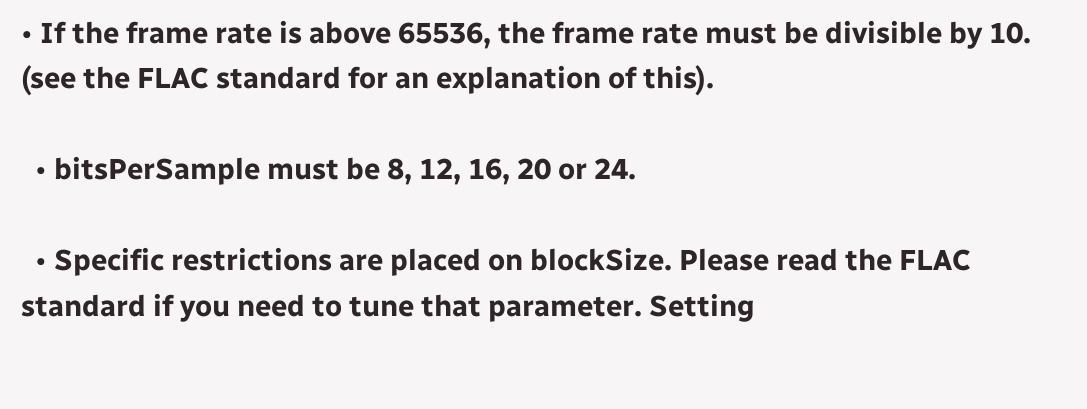• If the frame rate is above 65536, the frame rate must be divisible by 10. (see the FLAC standard for an explanation of this).

  • bitsPerSample must be 8, 12, 16, 20 or 24.

  • Specific restrictions are placed on blockSize. Please read the FLAC standard if you need to tune that parameter. Setting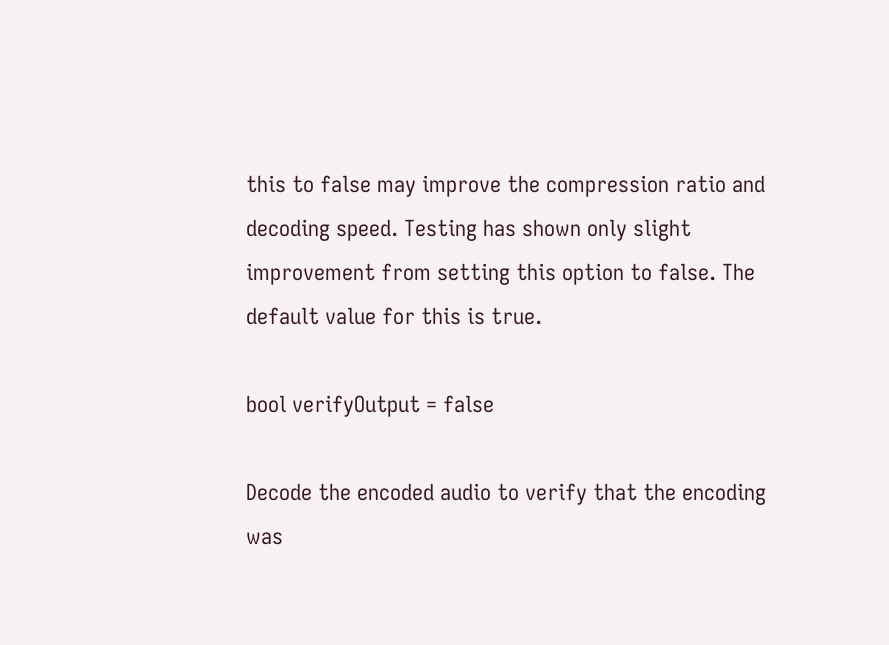this to false may improve the compression ratio and decoding speed. Testing has shown only slight improvement from setting this option to false. The default value for this is true.

bool verifyOutput = false

Decode the encoded audio to verify that the encoding was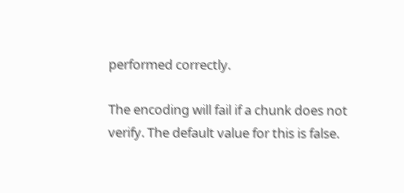performed correctly.

The encoding will fail if a chunk does not verify. The default value for this is false.